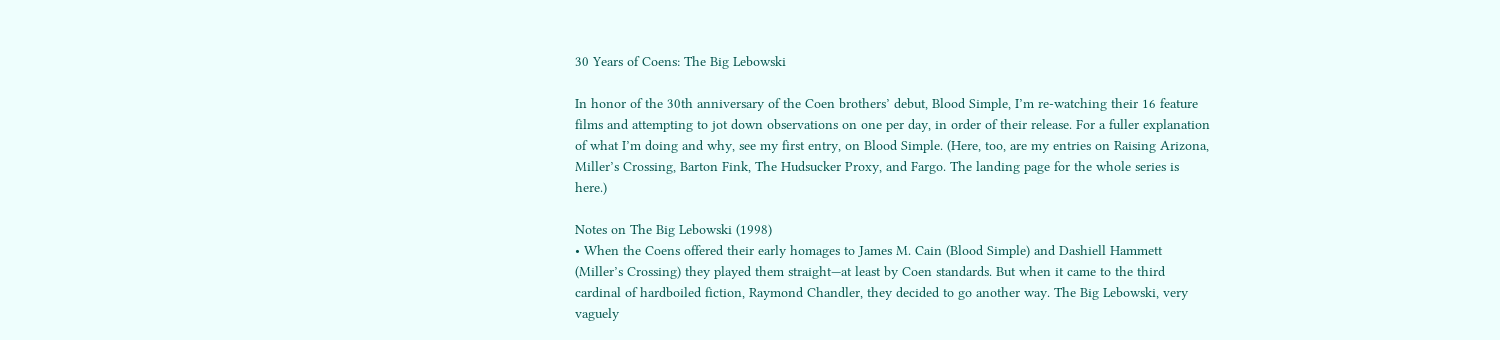30 Years of Coens: The Big Lebowski

In honor of the 30th anniversary of the Coen brothers’ debut, Blood Simple, I’m re-watching their 16 feature films and attempting to jot down observations on one per day, in order of their release. For a fuller explanation of what I’m doing and why, see my first entry, on Blood Simple. (Here, too, are my entries on Raising Arizona, Miller’s Crossing, Barton Fink, The Hudsucker Proxy, and Fargo. The landing page for the whole series is here.)

Notes on The Big Lebowski (1998)
• When the Coens offered their early homages to James M. Cain (Blood Simple) and Dashiell Hammett (Miller’s Crossing) they played them straight—at least by Coen standards. But when it came to the third cardinal of hardboiled fiction, Raymond Chandler, they decided to go another way. The Big Lebowski, very vaguely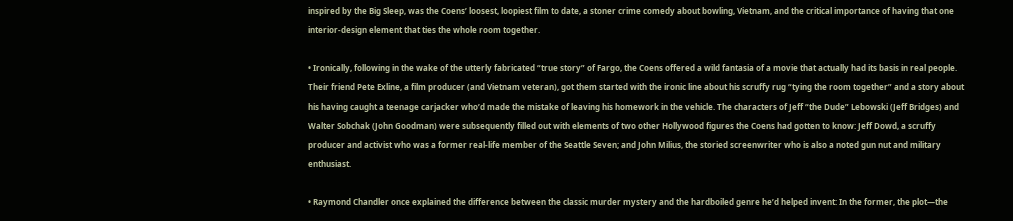inspired by the Big Sleep, was the Coens’ loosest, loopiest film to date, a stoner crime comedy about bowling, Vietnam, and the critical importance of having that one interior-design element that ties the whole room together.

• Ironically, following in the wake of the utterly fabricated “true story” of Fargo, the Coens offered a wild fantasia of a movie that actually had its basis in real people. Their friend Pete Exline, a film producer (and Vietnam veteran), got them started with the ironic line about his scruffy rug “tying the room together” and a story about his having caught a teenage carjacker who’d made the mistake of leaving his homework in the vehicle. The characters of Jeff “the Dude” Lebowski (Jeff Bridges) and Walter Sobchak (John Goodman) were subsequently filled out with elements of two other Hollywood figures the Coens had gotten to know: Jeff Dowd, a scruffy producer and activist who was a former real-life member of the Seattle Seven; and John Milius, the storied screenwriter who is also a noted gun nut and military enthusiast.

• Raymond Chandler once explained the difference between the classic murder mystery and the hardboiled genre he’d helped invent: In the former, the plot—the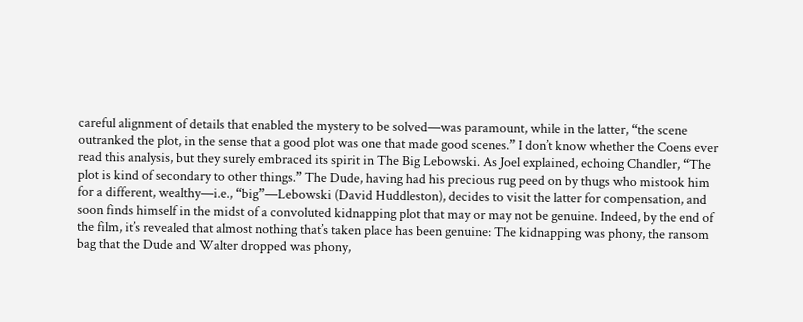careful alignment of details that enabled the mystery to be solved—was paramount, while in the latter, “the scene outranked the plot, in the sense that a good plot was one that made good scenes.” I don’t know whether the Coens ever read this analysis, but they surely embraced its spirit in The Big Lebowski. As Joel explained, echoing Chandler, “The plot is kind of secondary to other things.” The Dude, having had his precious rug peed on by thugs who mistook him for a different, wealthy—i.e., “big”—Lebowski (David Huddleston), decides to visit the latter for compensation, and soon finds himself in the midst of a convoluted kidnapping plot that may or may not be genuine. Indeed, by the end of the film, it’s revealed that almost nothing that’s taken place has been genuine: The kidnapping was phony, the ransom bag that the Dude and Walter dropped was phony,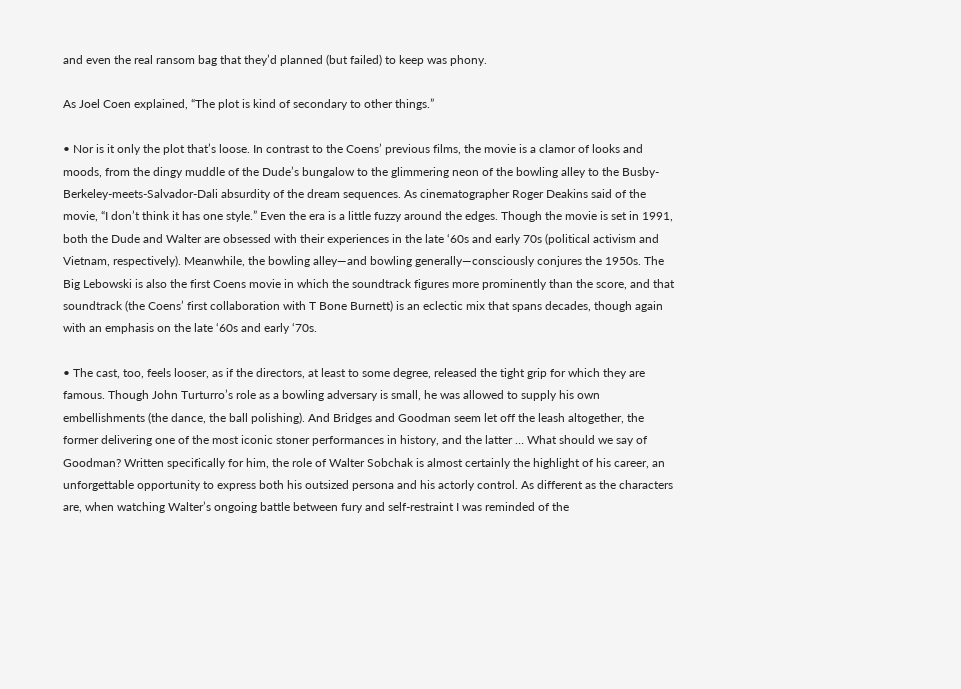and even the real ransom bag that they’d planned (but failed) to keep was phony.

As Joel Coen explained, “The plot is kind of secondary to other things.”

• Nor is it only the plot that’s loose. In contrast to the Coens’ previous films, the movie is a clamor of looks and moods, from the dingy muddle of the Dude’s bungalow to the glimmering neon of the bowling alley to the Busby-Berkeley-meets-Salvador-Dali absurdity of the dream sequences. As cinematographer Roger Deakins said of the movie, “I don’t think it has one style.” Even the era is a little fuzzy around the edges. Though the movie is set in 1991, both the Dude and Walter are obsessed with their experiences in the late ‘60s and early 70s (political activism and Vietnam, respectively). Meanwhile, the bowling alley—and bowling generally—consciously conjures the 1950s. The Big Lebowski is also the first Coens movie in which the soundtrack figures more prominently than the score, and that soundtrack (the Coens’ first collaboration with T Bone Burnett) is an eclectic mix that spans decades, though again with an emphasis on the late ‘60s and early ‘70s.

• The cast, too, feels looser, as if the directors, at least to some degree, released the tight grip for which they are famous. Though John Turturro’s role as a bowling adversary is small, he was allowed to supply his own embellishments (the dance, the ball polishing). And Bridges and Goodman seem let off the leash altogether, the former delivering one of the most iconic stoner performances in history, and the latter … What should we say of Goodman? Written specifically for him, the role of Walter Sobchak is almost certainly the highlight of his career, an unforgettable opportunity to express both his outsized persona and his actorly control. As different as the characters are, when watching Walter’s ongoing battle between fury and self-restraint I was reminded of the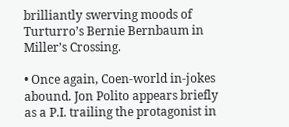brilliantly swerving moods of Turturro’s Bernie Bernbaum in Miller’s Crossing.

• Once again, Coen-world in-jokes abound. Jon Polito appears briefly as a P.I. trailing the protagonist in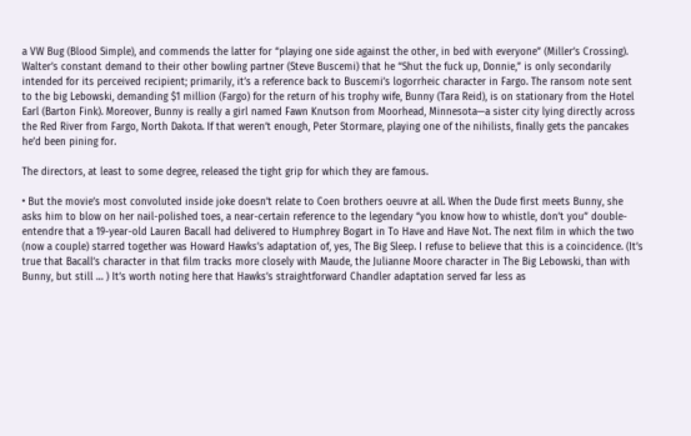a VW Bug (Blood Simple), and commends the latter for “playing one side against the other, in bed with everyone” (Miller’s Crossing). Walter’s constant demand to their other bowling partner (Steve Buscemi) that he “Shut the fuck up, Donnie,” is only secondarily intended for its perceived recipient; primarily, it’s a reference back to Buscemi’s logorrheic character in Fargo. The ransom note sent to the big Lebowski, demanding $1 million (Fargo) for the return of his trophy wife, Bunny (Tara Reid), is on stationary from the Hotel Earl (Barton Fink). Moreover, Bunny is really a girl named Fawn Knutson from Moorhead, Minnesota—a sister city lying directly across the Red River from Fargo, North Dakota. If that weren’t enough, Peter Stormare, playing one of the nihilists, finally gets the pancakes he’d been pining for.

The directors, at least to some degree, released the tight grip for which they are famous.

• But the movie’s most convoluted inside joke doesn’t relate to Coen brothers oeuvre at all. When the Dude first meets Bunny, she asks him to blow on her nail-polished toes, a near-certain reference to the legendary “you know how to whistle, don’t you” double-entendre that a 19-year-old Lauren Bacall had delivered to Humphrey Bogart in To Have and Have Not. The next film in which the two (now a couple) starred together was Howard Hawks’s adaptation of, yes, The Big Sleep. I refuse to believe that this is a coincidence. (It’s true that Bacall’s character in that film tracks more closely with Maude, the Julianne Moore character in The Big Lebowski, than with Bunny, but still … ) It’s worth noting here that Hawks’s straightforward Chandler adaptation served far less as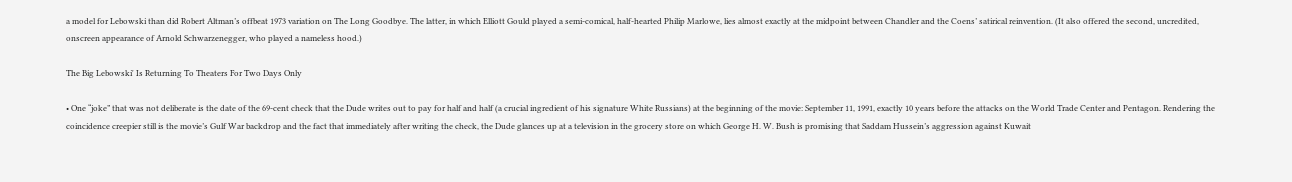a model for Lebowski than did Robert Altman’s offbeat 1973 variation on The Long Goodbye. The latter, in which Elliott Gould played a semi-comical, half-hearted Philip Marlowe, lies almost exactly at the midpoint between Chandler and the Coens’ satirical reinvention. (It also offered the second, uncredited, onscreen appearance of Arnold Schwarzenegger, who played a nameless hood.)

The Big Lebowski' Is Returning To Theaters For Two Days Only

• One “joke” that was not deliberate is the date of the 69-cent check that the Dude writes out to pay for half and half (a crucial ingredient of his signature White Russians) at the beginning of the movie: September 11, 1991, exactly 10 years before the attacks on the World Trade Center and Pentagon. Rendering the coincidence creepier still is the movie’s Gulf War backdrop and the fact that immediately after writing the check, the Dude glances up at a television in the grocery store on which George H. W. Bush is promising that Saddam Hussein’s aggression against Kuwait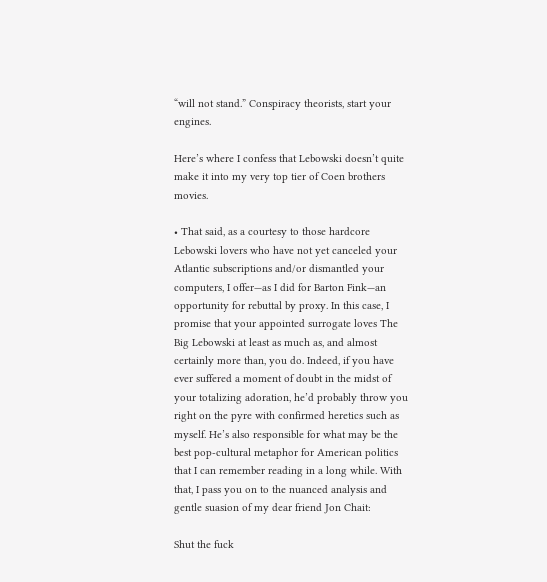“will not stand.” Conspiracy theorists, start your engines.

Here’s where I confess that Lebowski doesn’t quite make it into my very top tier of Coen brothers movies.

• That said, as a courtesy to those hardcore Lebowski lovers who have not yet canceled your Atlantic subscriptions and/or dismantled your computers, I offer—as I did for Barton Fink—an opportunity for rebuttal by proxy. In this case, I promise that your appointed surrogate loves The Big Lebowski at least as much as, and almost certainly more than, you do. Indeed, if you have ever suffered a moment of doubt in the midst of your totalizing adoration, he’d probably throw you right on the pyre with confirmed heretics such as myself. He’s also responsible for what may be the best pop-cultural metaphor for American politics that I can remember reading in a long while. With that, I pass you on to the nuanced analysis and gentle suasion of my dear friend Jon Chait:

Shut the fuck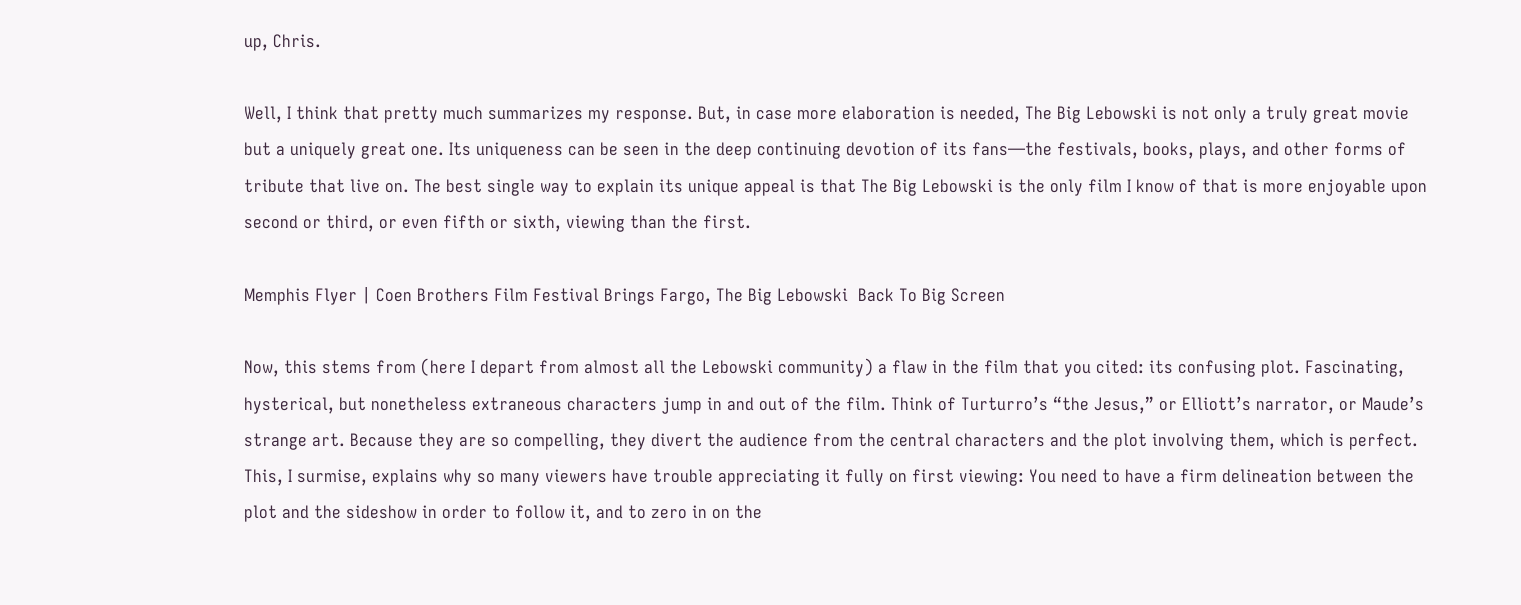up, Chris.

Well, I think that pretty much summarizes my response. But, in case more elaboration is needed, The Big Lebowski is not only a truly great movie but a uniquely great one. Its uniqueness can be seen in the deep continuing devotion of its fans—the festivals, books, plays, and other forms of tribute that live on. The best single way to explain its unique appeal is that The Big Lebowski is the only film I know of that is more enjoyable upon second or third, or even fifth or sixth, viewing than the first.

Memphis Flyer | Coen Brothers Film Festival Brings Fargo, The Big Lebowski  Back To Big Screen

Now, this stems from (here I depart from almost all the Lebowski community) a flaw in the film that you cited: its confusing plot. Fascinating, hysterical, but nonetheless extraneous characters jump in and out of the film. Think of Turturro’s “the Jesus,” or Elliott’s narrator, or Maude’s strange art. Because they are so compelling, they divert the audience from the central characters and the plot involving them, which is perfect. This, I surmise, explains why so many viewers have trouble appreciating it fully on first viewing: You need to have a firm delineation between the plot and the sideshow in order to follow it, and to zero in on the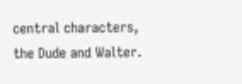central characters, the Dude and Walter.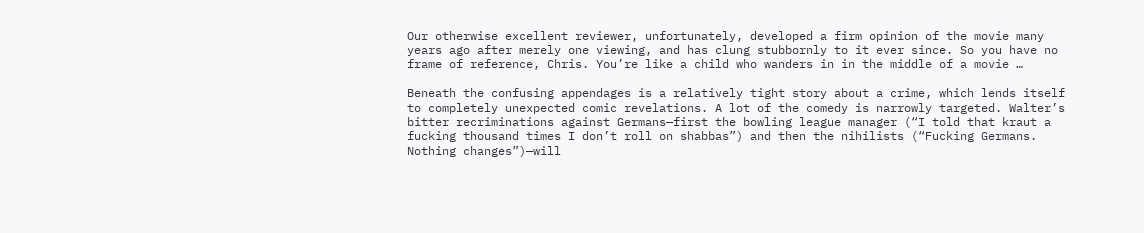Our otherwise excellent reviewer, unfortunately, developed a firm opinion of the movie many years ago after merely one viewing, and has clung stubbornly to it ever since. So you have no frame of reference, Chris. You’re like a child who wanders in in the middle of a movie …

Beneath the confusing appendages is a relatively tight story about a crime, which lends itself to completely unexpected comic revelations. A lot of the comedy is narrowly targeted. Walter’s bitter recriminations against Germans—first the bowling league manager (“I told that kraut a fucking thousand times I don’t roll on shabbas”) and then the nihilists (“Fucking Germans. Nothing changes”)—will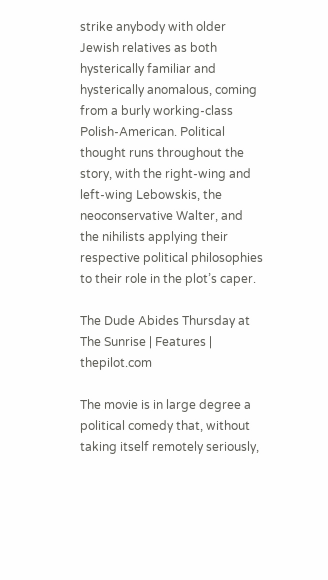strike anybody with older Jewish relatives as both hysterically familiar and hysterically anomalous, coming from a burly working-class Polish-American. Political thought runs throughout the story, with the right-wing and left-wing Lebowskis, the neoconservative Walter, and the nihilists applying their respective political philosophies to their role in the plot’s caper.

The Dude Abides Thursday at The Sunrise | Features | thepilot.com

The movie is in large degree a political comedy that, without taking itself remotely seriously,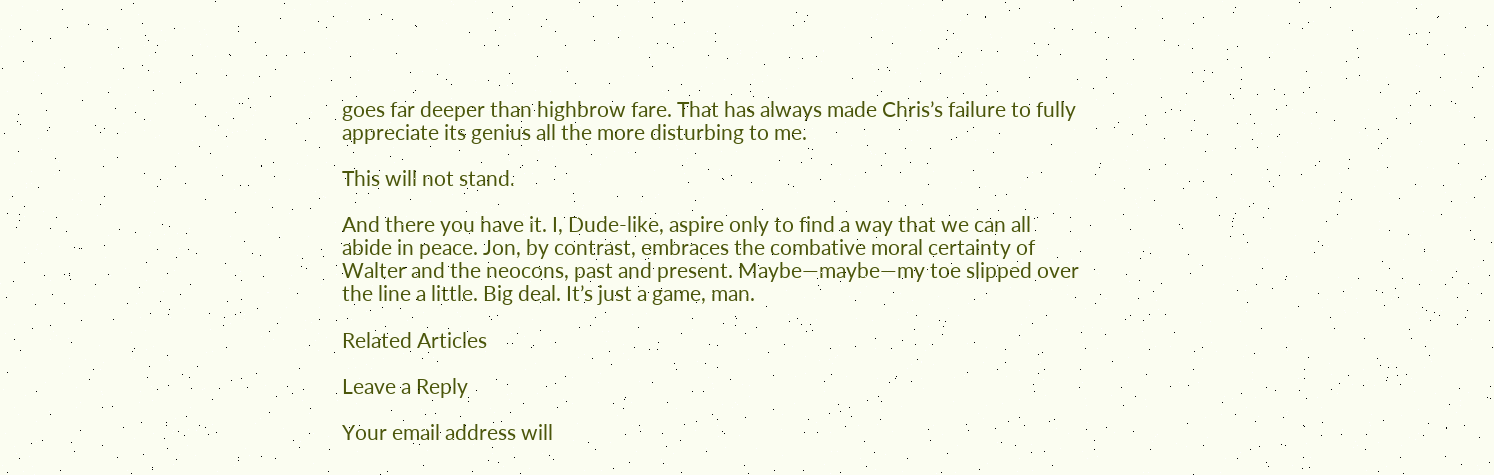goes far deeper than highbrow fare. That has always made Chris’s failure to fully appreciate its genius all the more disturbing to me.

This will not stand.

And there you have it. I, Dude-like, aspire only to find a way that we can all abide in peace. Jon, by contrast, embraces the combative moral certainty of Walter and the neocons, past and present. Maybe—maybe—my toe slipped over the line a little. Big deal. It’s just a game, man.

Related Articles

Leave a Reply

Your email address will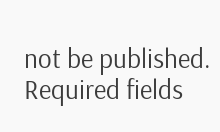not be published. Required fields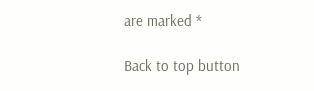are marked *

Back to top button